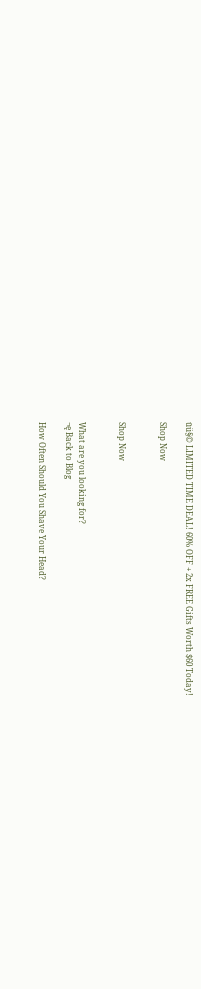ūü§© LIMITED TIME DEAL! 60% OFF + 2x FREE Gifts Worth $60 Today!

Shop Now


Shop Now


What are you looking for?
¬ę Back to Blog

How Often Should You Shave Your Head?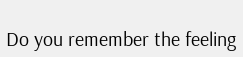Do you remember the feeling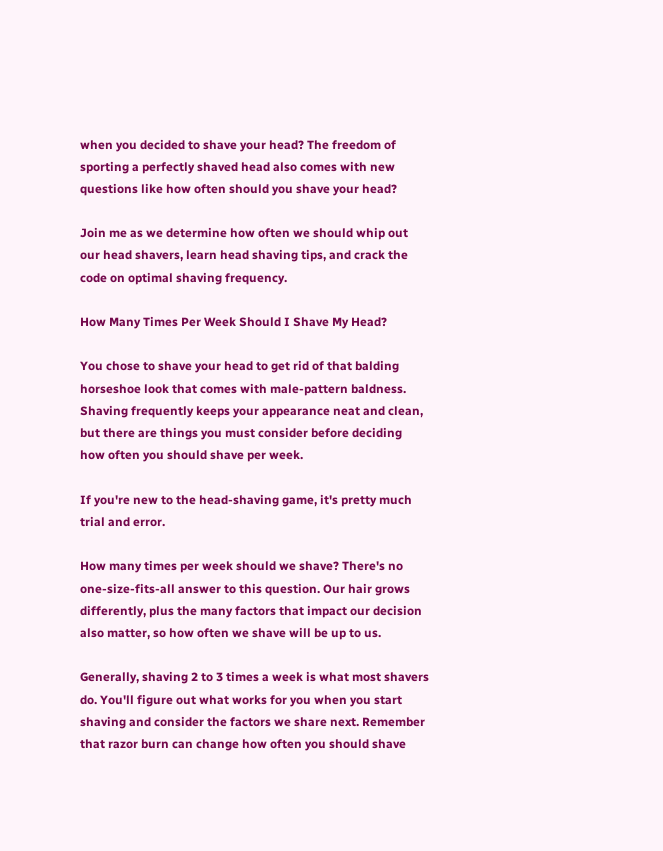when you decided to shave your head? The freedom of sporting a perfectly shaved head also comes with new questions like how often should you shave your head?

Join me as we determine how often we should whip out our head shavers, learn head shaving tips, and crack the code on optimal shaving frequency.

How Many Times Per Week Should I Shave My Head?

You chose to shave your head to get rid of that balding horseshoe look that comes with male-pattern baldness. Shaving frequently keeps your appearance neat and clean, but there are things you must consider before deciding how often you should shave per week.

If you're new to the head-shaving game, it's pretty much trial and error.

How many times per week should we shave? There's no one-size-fits-all answer to this question. Our hair grows differently, plus the many factors that impact our decision also matter, so how often we shave will be up to us.

Generally, shaving 2 to 3 times a week is what most shavers do. You'll figure out what works for you when you start shaving and consider the factors we share next. Remember that razor burn can change how often you should shave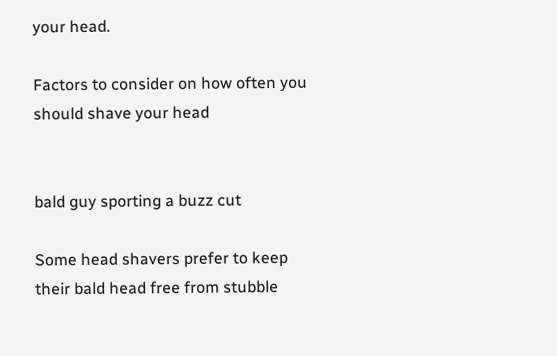your head.

Factors to consider on how often you should shave your head


bald guy sporting a buzz cut

Some head shavers prefer to keep their bald head free from stubble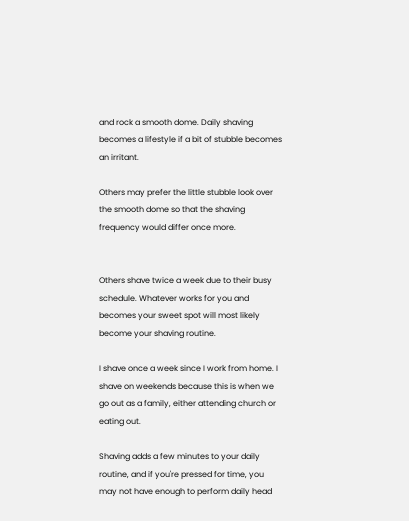and rock a smooth dome. Daily shaving becomes a lifestyle if a bit of stubble becomes an irritant.

Others may prefer the little stubble look over the smooth dome so that the shaving frequency would differ once more.


Others shave twice a week due to their busy schedule. Whatever works for you and becomes your sweet spot will most likely become your shaving routine.

I shave once a week since I work from home. I shave on weekends because this is when we go out as a family, either attending church or eating out.

Shaving adds a few minutes to your daily routine, and if you're pressed for time, you may not have enough to perform daily head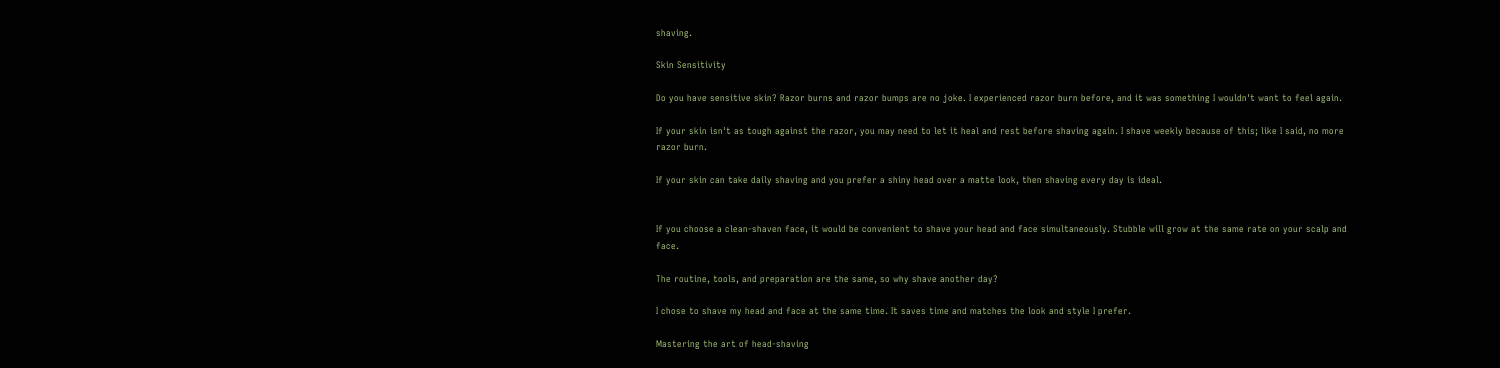shaving.

Skin Sensitivity

Do you have sensitive skin? Razor burns and razor bumps are no joke. I experienced razor burn before, and it was something I wouldn't want to feel again.

If your skin isn't as tough against the razor, you may need to let it heal and rest before shaving again. I shave weekly because of this; like I said, no more razor burn.

If your skin can take daily shaving and you prefer a shiny head over a matte look, then shaving every day is ideal.


If you choose a clean-shaven face, it would be convenient to shave your head and face simultaneously. Stubble will grow at the same rate on your scalp and face.

The routine, tools, and preparation are the same, so why shave another day?

I chose to shave my head and face at the same time. It saves time and matches the look and style I prefer.

Mastering the art of head-shaving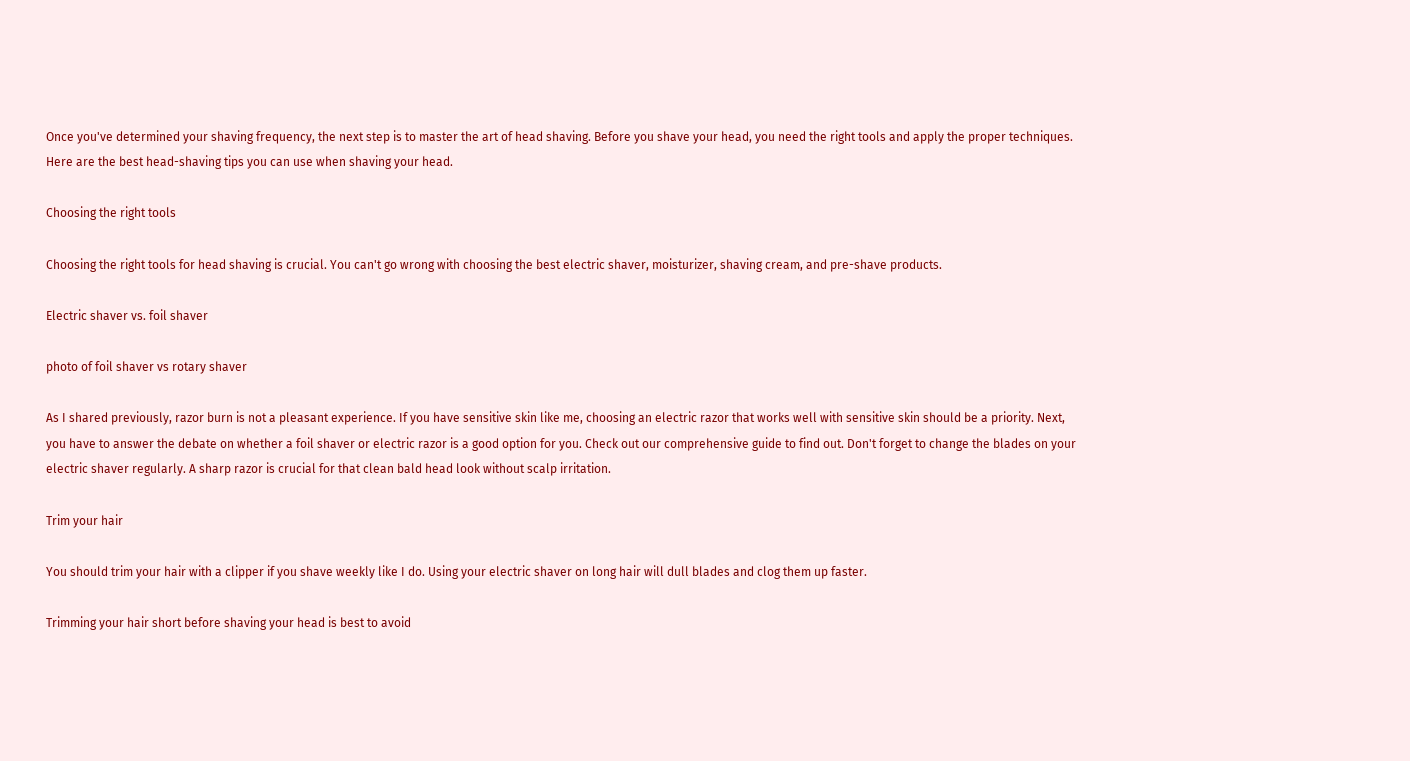Once you've determined your shaving frequency, the next step is to master the art of head shaving. Before you shave your head, you need the right tools and apply the proper techniques. Here are the best head-shaving tips you can use when shaving your head.

Choosing the right tools

Choosing the right tools for head shaving is crucial. You can't go wrong with choosing the best electric shaver, moisturizer, shaving cream, and pre-shave products.

Electric shaver vs. foil shaver

photo of foil shaver vs rotary shaver

As I shared previously, razor burn is not a pleasant experience. If you have sensitive skin like me, choosing an electric razor that works well with sensitive skin should be a priority. Next, you have to answer the debate on whether a foil shaver or electric razor is a good option for you. Check out our comprehensive guide to find out. Don't forget to change the blades on your electric shaver regularly. A sharp razor is crucial for that clean bald head look without scalp irritation.

Trim your hair

You should trim your hair with a clipper if you shave weekly like I do. Using your electric shaver on long hair will dull blades and clog them up faster.

Trimming your hair short before shaving your head is best to avoid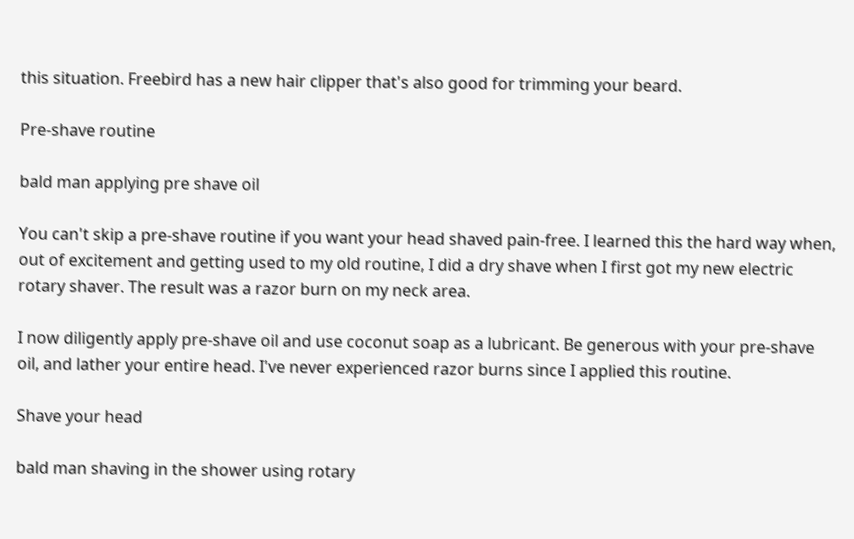this situation. Freebird has a new hair clipper that's also good for trimming your beard.

Pre-shave routine

bald man applying pre shave oil

You can't skip a pre-shave routine if you want your head shaved pain-free. I learned this the hard way when, out of excitement and getting used to my old routine, I did a dry shave when I first got my new electric rotary shaver. The result was a razor burn on my neck area.

I now diligently apply pre-shave oil and use coconut soap as a lubricant. Be generous with your pre-shave oil, and lather your entire head. I've never experienced razor burns since I applied this routine.

Shave your head

bald man shaving in the shower using rotary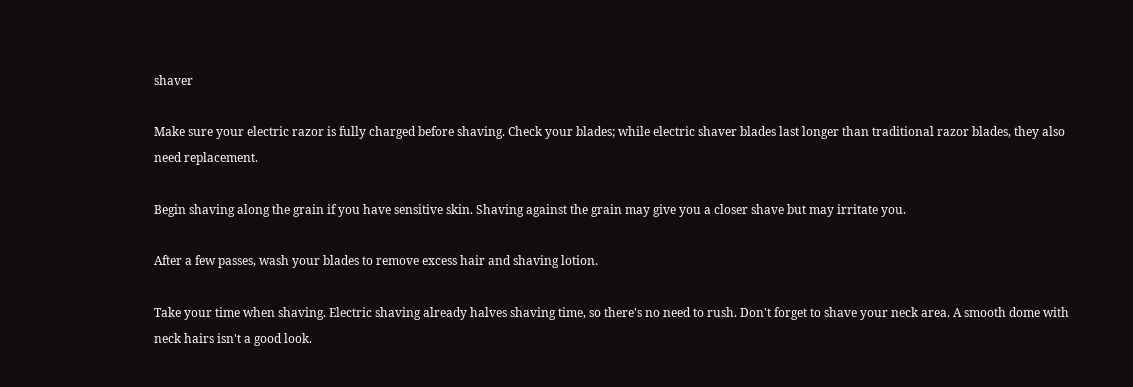shaver

Make sure your electric razor is fully charged before shaving. Check your blades; while electric shaver blades last longer than traditional razor blades, they also need replacement.

Begin shaving along the grain if you have sensitive skin. Shaving against the grain may give you a closer shave but may irritate you.

After a few passes, wash your blades to remove excess hair and shaving lotion.

Take your time when shaving. Electric shaving already halves shaving time, so there's no need to rush. Don't forget to shave your neck area. A smooth dome with neck hairs isn't a good look.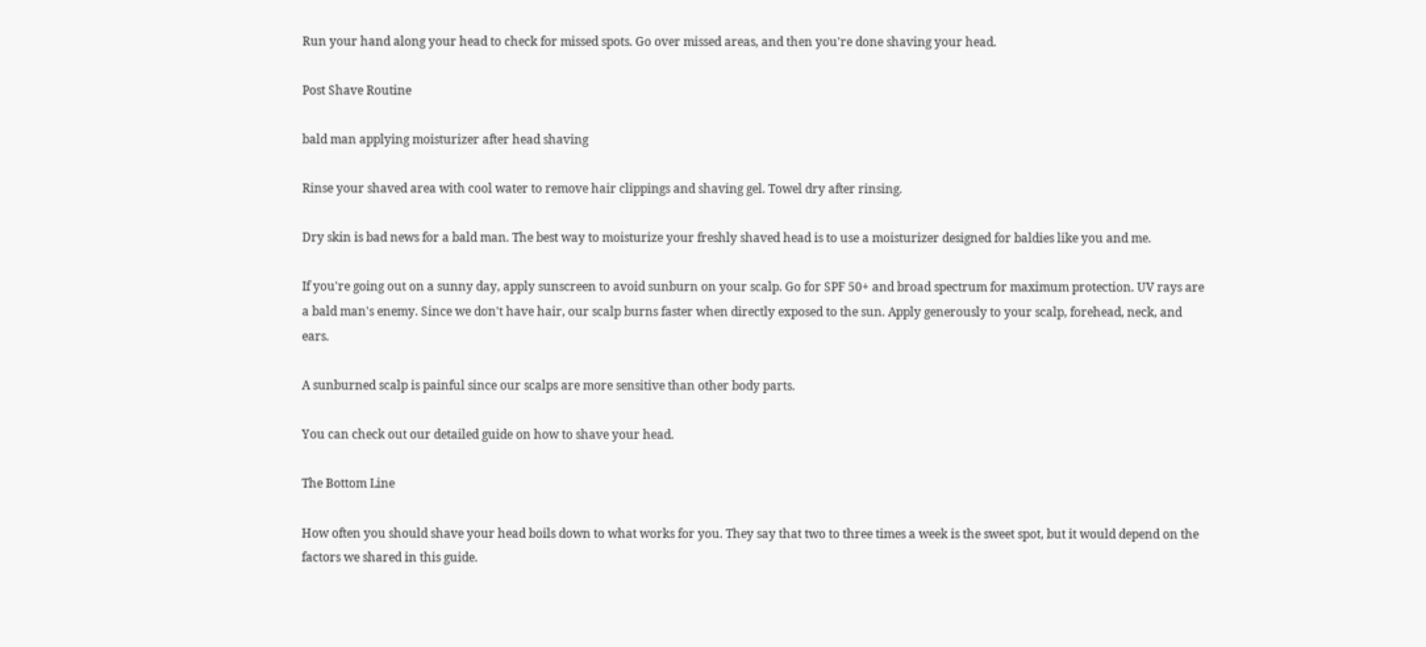Run your hand along your head to check for missed spots. Go over missed areas, and then you're done shaving your head.

Post Shave Routine

bald man applying moisturizer after head shaving

Rinse your shaved area with cool water to remove hair clippings and shaving gel. Towel dry after rinsing.

Dry skin is bad news for a bald man. The best way to moisturize your freshly shaved head is to use a moisturizer designed for baldies like you and me.

If you're going out on a sunny day, apply sunscreen to avoid sunburn on your scalp. Go for SPF 50+ and broad spectrum for maximum protection. UV rays are a bald man's enemy. Since we don't have hair, our scalp burns faster when directly exposed to the sun. Apply generously to your scalp, forehead, neck, and ears.

A sunburned scalp is painful since our scalps are more sensitive than other body parts.

You can check out our detailed guide on how to shave your head.

The Bottom Line

How often you should shave your head boils down to what works for you. They say that two to three times a week is the sweet spot, but it would depend on the factors we shared in this guide.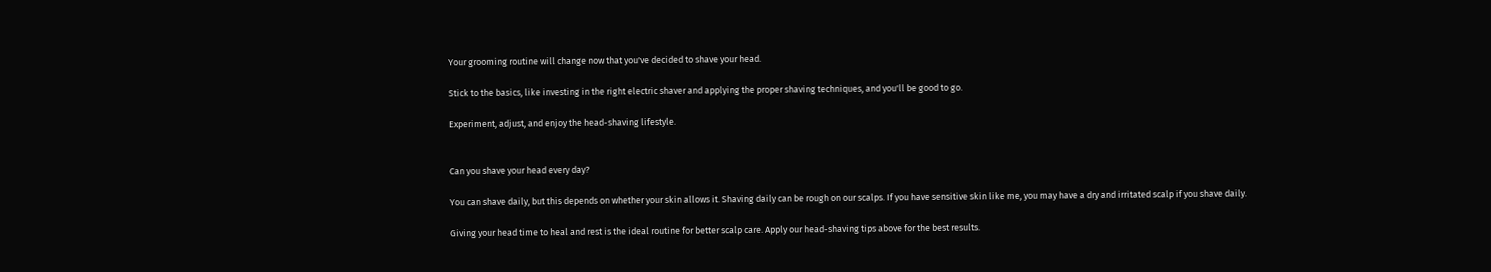Your grooming routine will change now that you've decided to shave your head.

Stick to the basics, like investing in the right electric shaver and applying the proper shaving techniques, and you'll be good to go.

Experiment, adjust, and enjoy the head-shaving lifestyle.


Can you shave your head every day?

You can shave daily, but this depends on whether your skin allows it. Shaving daily can be rough on our scalps. If you have sensitive skin like me, you may have a dry and irritated scalp if you shave daily.

Giving your head time to heal and rest is the ideal routine for better scalp care. Apply our head-shaving tips above for the best results.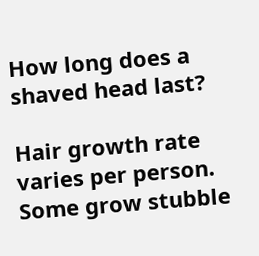How long does a shaved head last?

Hair growth rate varies per person. Some grow stubble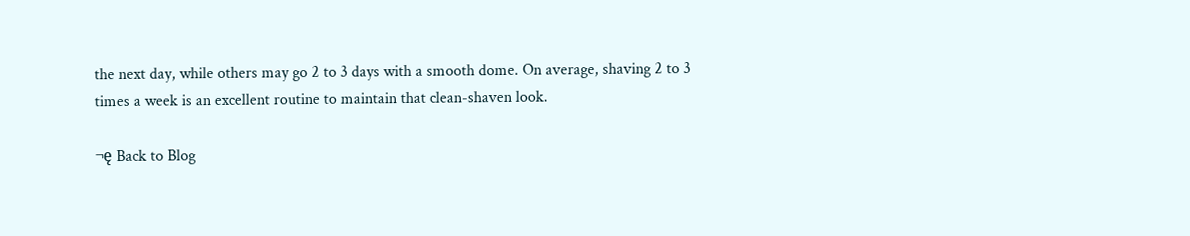the next day, while others may go 2 to 3 days with a smooth dome. On average, shaving 2 to 3 times a week is an excellent routine to maintain that clean-shaven look.

¬ę Back to Blog